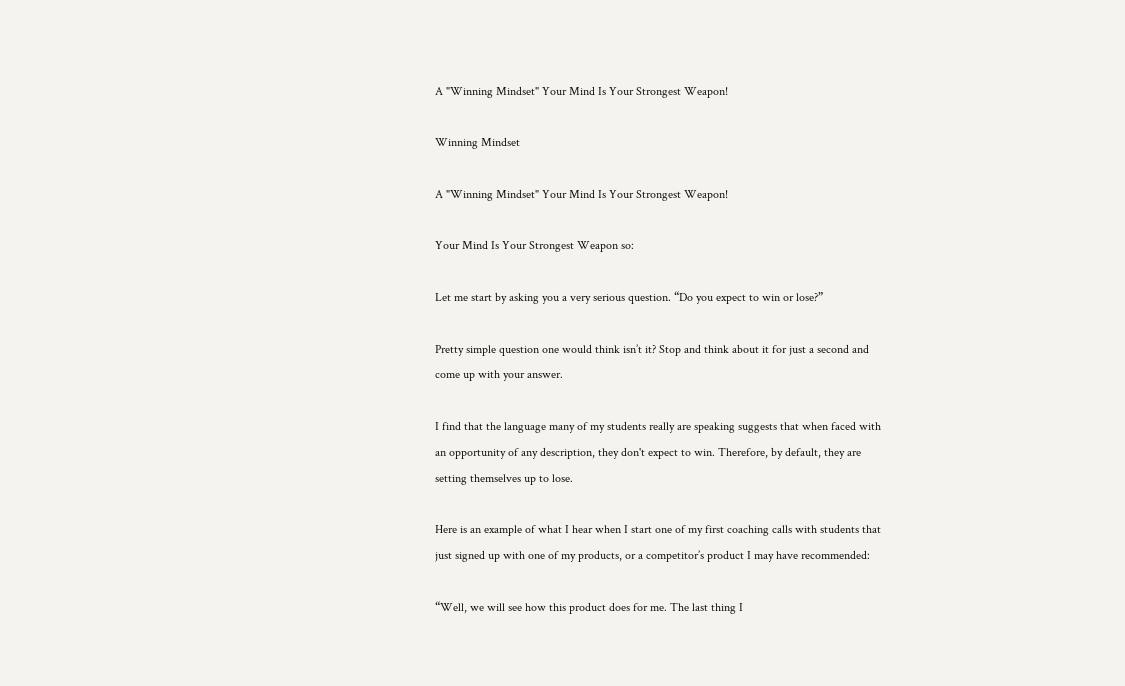A "Winning Mindset" Your Mind Is Your Strongest Weapon!

Winning Mindset

A "Winning Mindset" Your Mind Is Your Strongest Weapon!

Your Mind Is Your Strongest Weapon so:

Let me start by asking you a very serious question. “Do you expect to win or lose?”

Pretty simple question one would think isn’t it? Stop and think about it for just a second and come up with your answer.

I find that the language many of my students really are speaking suggests that when faced with an opportunity of any description, they don't expect to win. Therefore, by default, they are setting themselves up to lose.

Here is an example of what I hear when I start one of my first coaching calls with students that just signed up with one of my products, or a competitor’s product I may have recommended:

“Well, we will see how this product does for me. The last thing I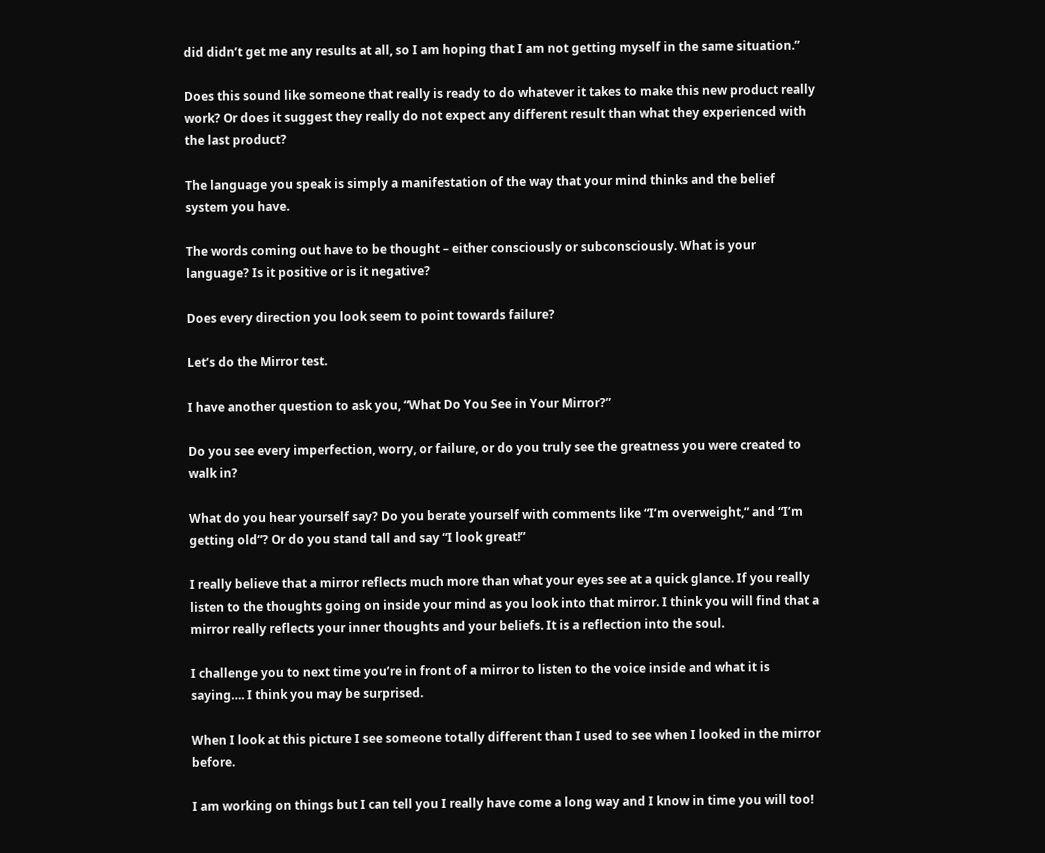did didn’t get me any results at all, so I am hoping that I am not getting myself in the same situation.”

Does this sound like someone that really is ready to do whatever it takes to make this new product really work? Or does it suggest they really do not expect any different result than what they experienced with the last product?

The language you speak is simply a manifestation of the way that your mind thinks and the belief system you have.

The words coming out have to be thought – either consciously or subconsciously. What is your language? Is it positive or is it negative?

Does every direction you look seem to point towards failure?

Let’s do the Mirror test.

I have another question to ask you, “What Do You See in Your Mirror?”

Do you see every imperfection, worry, or failure, or do you truly see the greatness you were created to walk in?

What do you hear yourself say? Do you berate yourself with comments like “I’m overweight,” and “I’m getting old”? Or do you stand tall and say “I look great!”

I really believe that a mirror reflects much more than what your eyes see at a quick glance. If you really listen to the thoughts going on inside your mind as you look into that mirror. I think you will find that a mirror really reflects your inner thoughts and your beliefs. It is a reflection into the soul.

I challenge you to next time you’re in front of a mirror to listen to the voice inside and what it is saying…. I think you may be surprised.

When I look at this picture I see someone totally different than I used to see when I looked in the mirror before.

I am working on things but I can tell you I really have come a long way and I know in time you will too!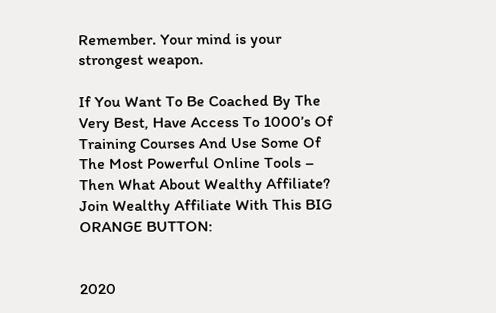Remember. Your mind is your strongest weapon.

If You Want To Be Coached By The Very Best, Have Access To 1000’s Of Training Courses And Use Some Of The Most Powerful Online Tools – Then What About Wealthy Affiliate? Join Wealthy Affiliate With This BIG ORANGE BUTTON:


2020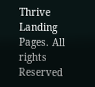Thrive Landing Pages. All rights Reserved